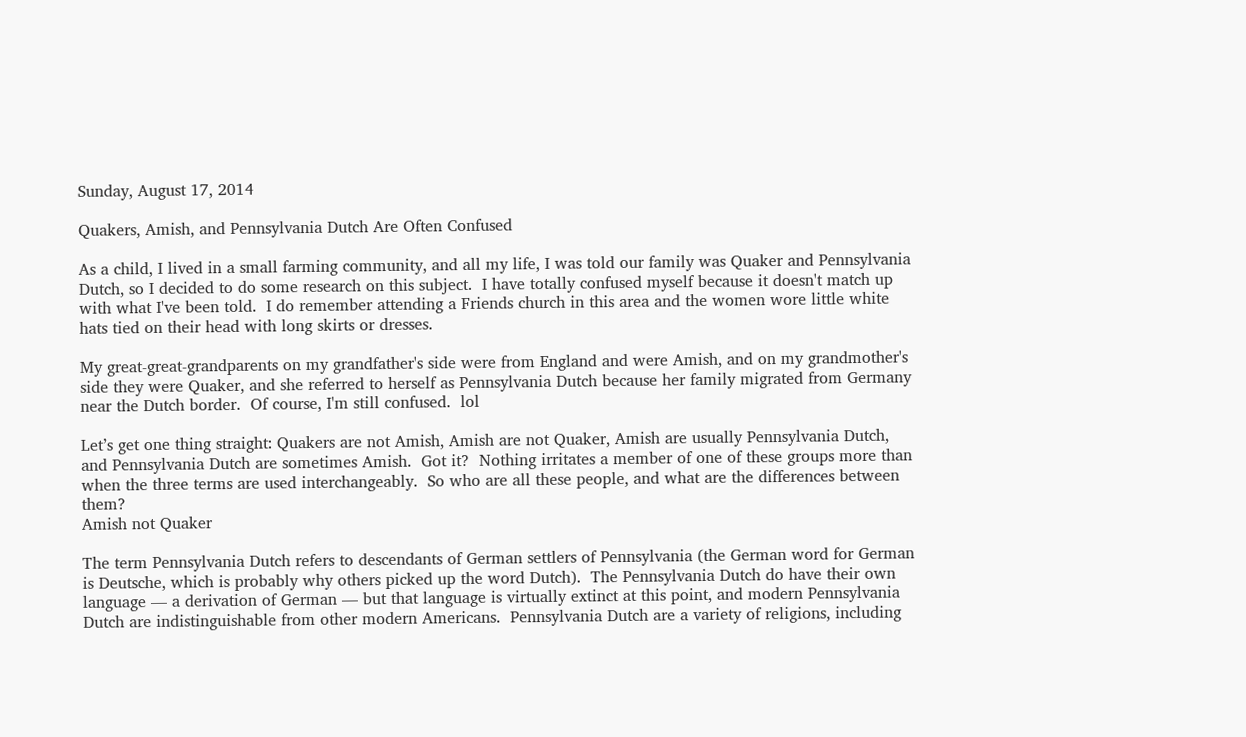Sunday, August 17, 2014

Quakers, Amish, and Pennsylvania Dutch Are Often Confused

As a child, I lived in a small farming community, and all my life, I was told our family was Quaker and Pennsylvania Dutch, so I decided to do some research on this subject.  I have totally confused myself because it doesn't match up with what I've been told.  I do remember attending a Friends church in this area and the women wore little white hats tied on their head with long skirts or dresses.

My great-great-grandparents on my grandfather's side were from England and were Amish, and on my grandmother's side they were Quaker, and she referred to herself as Pennsylvania Dutch because her family migrated from Germany near the Dutch border.  Of course, I'm still confused.  lol

Let’s get one thing straight: Quakers are not Amish, Amish are not Quaker, Amish are usually Pennsylvania Dutch, and Pennsylvania Dutch are sometimes Amish.  Got it?  Nothing irritates a member of one of these groups more than when the three terms are used interchangeably.  So who are all these people, and what are the differences between them?
Amish not Quaker

The term Pennsylvania Dutch refers to descendants of German settlers of Pennsylvania (the German word for German is Deutsche, which is probably why others picked up the word Dutch).  The Pennsylvania Dutch do have their own language — a derivation of German — but that language is virtually extinct at this point, and modern Pennsylvania Dutch are indistinguishable from other modern Americans.  Pennsylvania Dutch are a variety of religions, including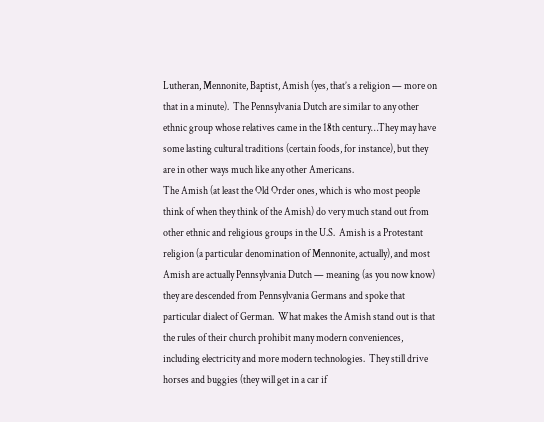Lutheran, Mennonite, Baptist, Amish (yes, that’s a religion — more on that in a minute).  The Pennsylvania Dutch are similar to any other ethnic group whose relatives came in the 18th century…They may have some lasting cultural traditions (certain foods, for instance), but they are in other ways much like any other Americans.
The Amish (at least the Old Order ones, which is who most people think of when they think of the Amish) do very much stand out from other ethnic and religious groups in the U.S.  Amish is a Protestant religion (a particular denomination of Mennonite, actually), and most Amish are actually Pennsylvania Dutch — meaning (as you now know) they are descended from Pennsylvania Germans and spoke that particular dialect of German.  What makes the Amish stand out is that the rules of their church prohibit many modern conveniences, including electricity and more modern technologies.  They still drive horses and buggies (they will get in a car if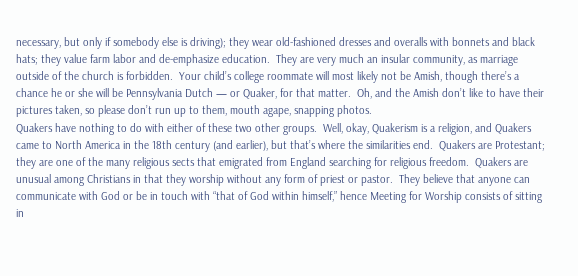necessary, but only if somebody else is driving); they wear old-fashioned dresses and overalls with bonnets and black hats; they value farm labor and de-emphasize education.  They are very much an insular community, as marriage outside of the church is forbidden.  Your child’s college roommate will most likely not be Amish, though there’s a chance he or she will be Pennsylvania Dutch — or Quaker, for that matter.  Oh, and the Amish don’t like to have their pictures taken, so please don’t run up to them, mouth agape, snapping photos.
Quakers have nothing to do with either of these two other groups.  Well, okay, Quakerism is a religion, and Quakers came to North America in the 18th century (and earlier), but that’s where the similarities end.  Quakers are Protestant; they are one of the many religious sects that emigrated from England searching for religious freedom.  Quakers are unusual among Christians in that they worship without any form of priest or pastor.  They believe that anyone can communicate with God or be in touch with “that of God within himself,” hence Meeting for Worship consists of sitting in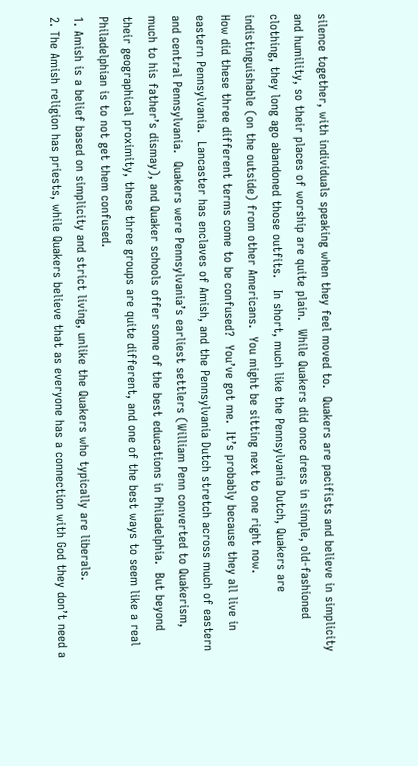silence together, with individuals speaking when they feel moved to.  Quakers are pacifists and believe in simplicity and humility, so their places of worship are quite plain.  While Quakers did once dress in simple, old-fashioned clothing, they long ago abandoned those outfits.   In short, much like the Pennsylvania Dutch, Quakers are indistinguishable (on the outside) from other Americans.  You might be sitting next to one right now.
How did these three different terms come to be confused?  You’ve got me.  It’s probably because they all live in eastern Pennsylvania.  Lancaster has enclaves of Amish, and the Pennsylvania Dutch stretch across much of eastern and central Pennsylvania.  Quakers were Pennsylvania’s earliest settlers (William Penn converted to Quakerism, much to his father’s dismay), and Quaker schools offer some of the best educations in Philadelphia.  But beyond their geographical proximity, these three groups are quite different, and one of the best ways to seem like a real Philadelphian is to not get them confused.
1. Amish is a belief based on simplicity and strict living, unlike the Quakers who typically are liberals.
2. The Amish religion has priests, while Quakers believe that as everyone has a connection with God they don’t need a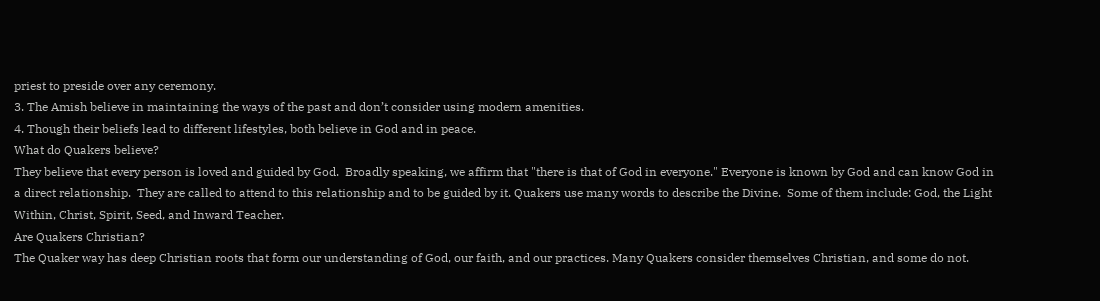priest to preside over any ceremony.
3. The Amish believe in maintaining the ways of the past and don’t consider using modern amenities.
4. Though their beliefs lead to different lifestyles, both believe in God and in peace.
What do Quakers believe?
They believe that every person is loved and guided by God.  Broadly speaking, we affirm that "there is that of God in everyone." Everyone is known by God and can know God in a direct relationship.  They are called to attend to this relationship and to be guided by it. Quakers use many words to describe the Divine.  Some of them include: God, the Light Within, Christ, Spirit, Seed, and Inward Teacher.
Are Quakers Christian?
The Quaker way has deep Christian roots that form our understanding of God, our faith, and our practices. Many Quakers consider themselves Christian, and some do not.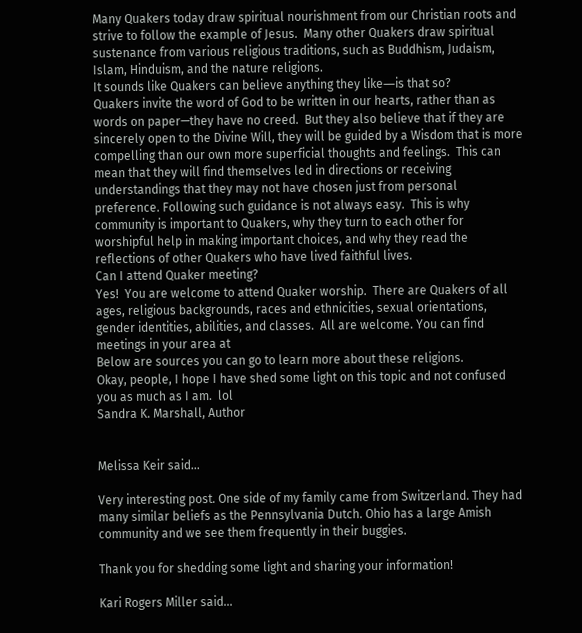Many Quakers today draw spiritual nourishment from our Christian roots and strive to follow the example of Jesus.  Many other Quakers draw spiritual sustenance from various religious traditions, such as Buddhism, Judaism, Islam, Hinduism, and the nature religions.
It sounds like Quakers can believe anything they like―is that so?
Quakers invite the word of God to be written in our hearts, rather than as words on paper—they have no creed.  But they also believe that if they are sincerely open to the Divine Will, they will be guided by a Wisdom that is more compelling than our own more superficial thoughts and feelings.  This can mean that they will find themselves led in directions or receiving understandings that they may not have chosen just from personal preference. Following such guidance is not always easy.  This is why community is important to Quakers, why they turn to each other for worshipful help in making important choices, and why they read the reflections of other Quakers who have lived faithful lives.
Can I attend Quaker meeting?
Yes!  You are welcome to attend Quaker worship.  There are Quakers of all ages, religious backgrounds, races and ethnicities, sexual orientations, gender identities, abilities, and classes.  All are welcome. You can find meetings in your area at
Below are sources you can go to learn more about these religions.
Okay, people, I hope I have shed some light on this topic and not confused you as much as I am.  lol
Sandra K. Marshall, Author


Melissa Keir said...

Very interesting post. One side of my family came from Switzerland. They had many similar beliefs as the Pennsylvania Dutch. Ohio has a large Amish community and we see them frequently in their buggies.

Thank you for shedding some light and sharing your information!

Kari Rogers Miller said...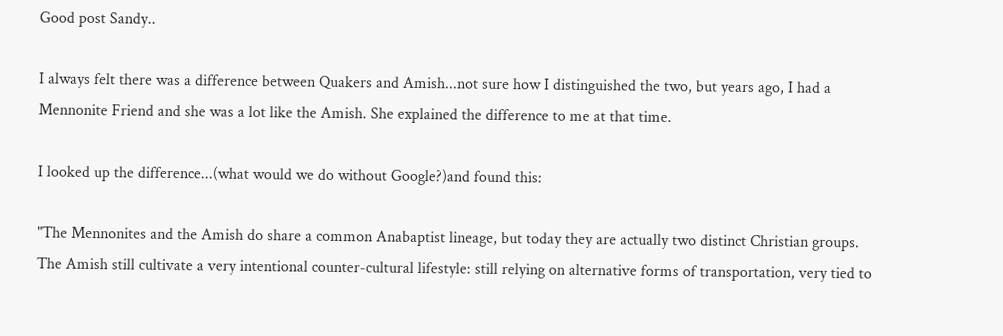Good post Sandy..

I always felt there was a difference between Quakers and Amish...not sure how I distinguished the two, but years ago, I had a Mennonite Friend and she was a lot like the Amish. She explained the difference to me at that time.

I looked up the difference...(what would we do without Google?)and found this:

"The Mennonites and the Amish do share a common Anabaptist lineage, but today they are actually two distinct Christian groups. The Amish still cultivate a very intentional counter-cultural lifestyle: still relying on alternative forms of transportation, very tied to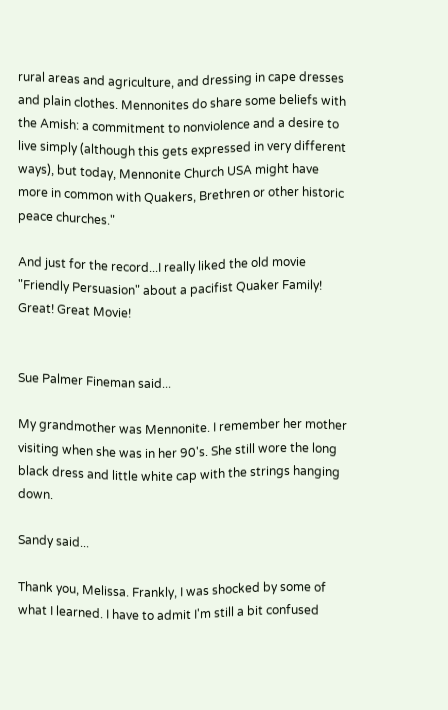rural areas and agriculture, and dressing in cape dresses and plain clothes. Mennonites do share some beliefs with the Amish: a commitment to nonviolence and a desire to live simply (although this gets expressed in very different ways), but today, Mennonite Church USA might have more in common with Quakers, Brethren or other historic peace churches."

And just for the record...I really liked the old movie "Friendly Persuasion" about a pacifist Quaker Family! Great! Great Movie!


Sue Palmer Fineman said...

My grandmother was Mennonite. I remember her mother visiting when she was in her 90's. She still wore the long black dress and little white cap with the strings hanging down.

Sandy said...

Thank you, Melissa. Frankly, I was shocked by some of what I learned. I have to admit I'm still a bit confused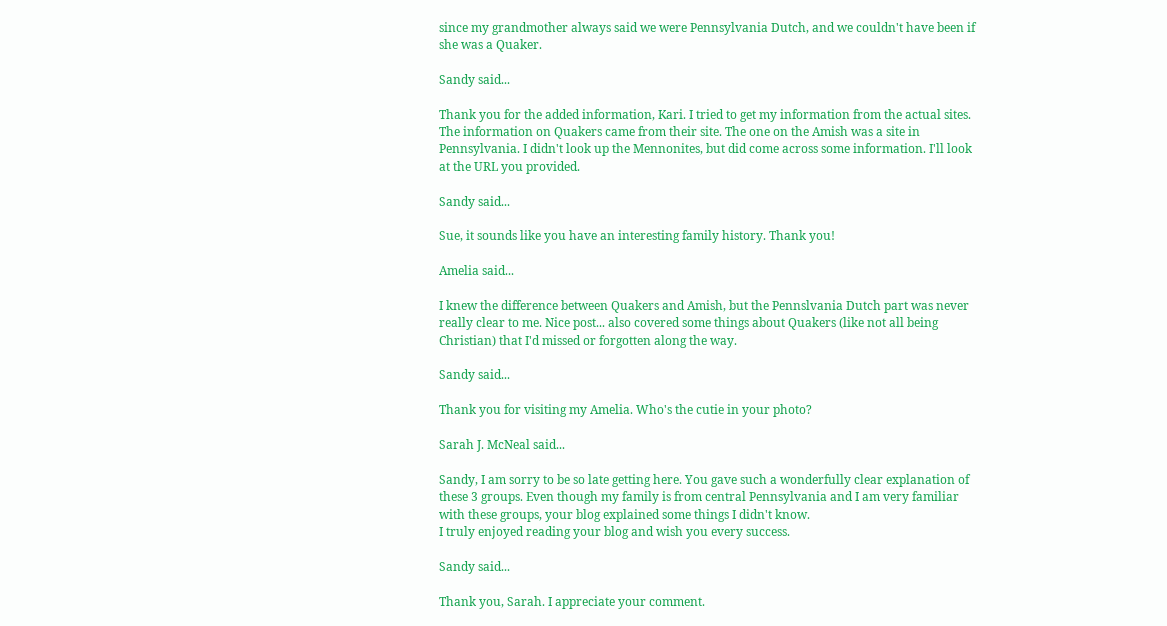since my grandmother always said we were Pennsylvania Dutch, and we couldn't have been if she was a Quaker.

Sandy said...

Thank you for the added information, Kari. I tried to get my information from the actual sites. The information on Quakers came from their site. The one on the Amish was a site in Pennsylvania. I didn't look up the Mennonites, but did come across some information. I'll look at the URL you provided.

Sandy said...

Sue, it sounds like you have an interesting family history. Thank you!

Amelia said...

I knew the difference between Quakers and Amish, but the Pennslvania Dutch part was never really clear to me. Nice post... also covered some things about Quakers (like not all being Christian) that I'd missed or forgotten along the way.

Sandy said...

Thank you for visiting my Amelia. Who's the cutie in your photo?

Sarah J. McNeal said...

Sandy, I am sorry to be so late getting here. You gave such a wonderfully clear explanation of these 3 groups. Even though my family is from central Pennsylvania and I am very familiar with these groups, your blog explained some things I didn't know.
I truly enjoyed reading your blog and wish you every success.

Sandy said...

Thank you, Sarah. I appreciate your comment.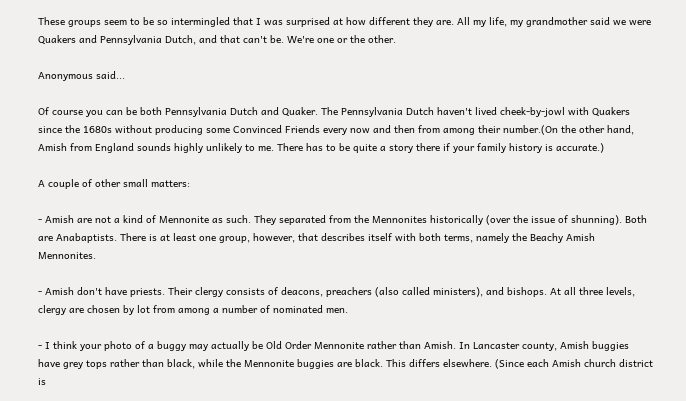These groups seem to be so intermingled that I was surprised at how different they are. All my life, my grandmother said we were Quakers and Pennsylvania Dutch, and that can't be. We're one or the other.

Anonymous said...

Of course you can be both Pennsylvania Dutch and Quaker. The Pennsylvania Dutch haven't lived cheek-by-jowl with Quakers since the 1680s without producing some Convinced Friends every now and then from among their number.(On the other hand, Amish from England sounds highly unlikely to me. There has to be quite a story there if your family history is accurate.)

A couple of other small matters:

- Amish are not a kind of Mennonite as such. They separated from the Mennonites historically (over the issue of shunning). Both are Anabaptists. There is at least one group, however, that describes itself with both terms, namely the Beachy Amish Mennonites.

- Amish don't have priests. Their clergy consists of deacons, preachers (also called ministers), and bishops. At all three levels, clergy are chosen by lot from among a number of nominated men.

- I think your photo of a buggy may actually be Old Order Mennonite rather than Amish. In Lancaster county, Amish buggies have grey tops rather than black, while the Mennonite buggies are black. This differs elsewhere. (Since each Amish church district is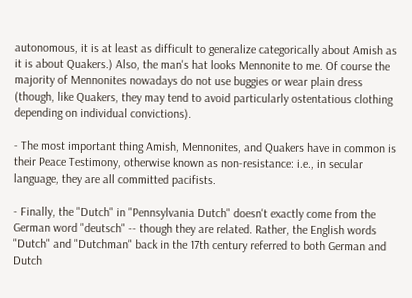autonomous, it is at least as difficult to generalize categorically about Amish as it is about Quakers.) Also, the man's hat looks Mennonite to me. Of course the majority of Mennonites nowadays do not use buggies or wear plain dress (though, like Quakers, they may tend to avoid particularly ostentatious clothing depending on individual convictions).

- The most important thing Amish, Mennonites, and Quakers have in common is their Peace Testimony, otherwise known as non-resistance: i.e., in secular language, they are all committed pacifists.

- Finally, the "Dutch" in "Pennsylvania Dutch" doesn't exactly come from the German word "deutsch" -- though they are related. Rather, the English words "Dutch" and "Dutchman" back in the 17th century referred to both German and Dutch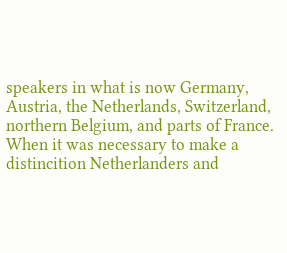speakers in what is now Germany, Austria, the Netherlands, Switzerland, northern Belgium, and parts of France. When it was necessary to make a distincition Netherlanders and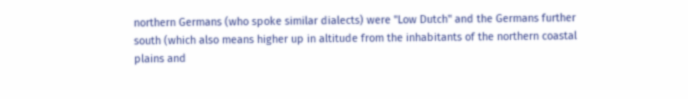northern Germans (who spoke similar dialects) were "Low Dutch" and the Germans further south (which also means higher up in altitude from the inhabitants of the northern coastal plains and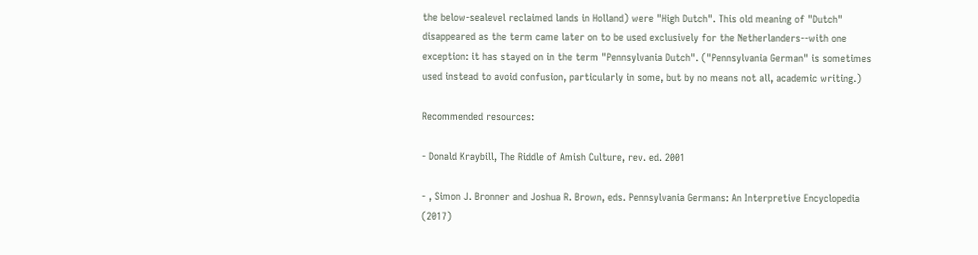the below-sealevel reclaimed lands in Holland) were "High Dutch". This old meaning of "Dutch" disappeared as the term came later on to be used exclusively for the Netherlanders--with one exception: it has stayed on in the term "Pennsylvania Dutch". ("Pennsylvania German" is sometimes used instead to avoid confusion, particularly in some, but by no means not all, academic writing.)

Recommended resources:

- Donald Kraybill, The Riddle of Amish Culture, rev. ed. 2001

- , Simon J. Bronner and Joshua R. Brown, eds. Pennsylvania Germans: An Interpretive Encyclopedia (2017)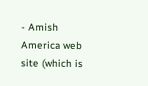- Amish America web site (which is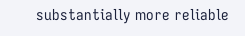substantially more reliable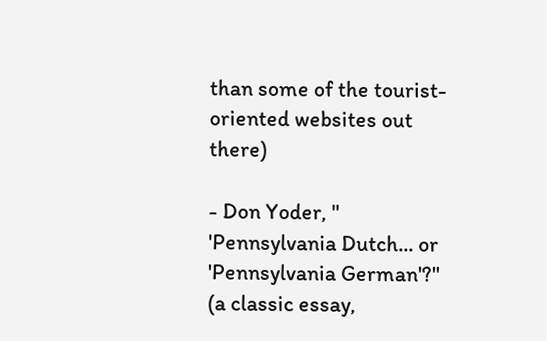than some of the tourist-oriented websites out there)

- Don Yoder, " 'Pennsylvania Dutch... or 'Pennsylvania German'?" (a classic essay,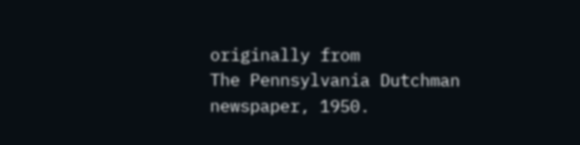originally from
The Pennsylvania Dutchman newspaper, 1950.